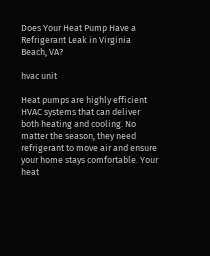Does Your Heat Pump Have a Refrigerant Leak in Virginia Beach, VA?

hvac unit

Heat pumps are highly efficient HVAC systems that can deliver both heating and cooling. No matter the season, they need refrigerant to move air and ensure your home stays comfortable. Your heat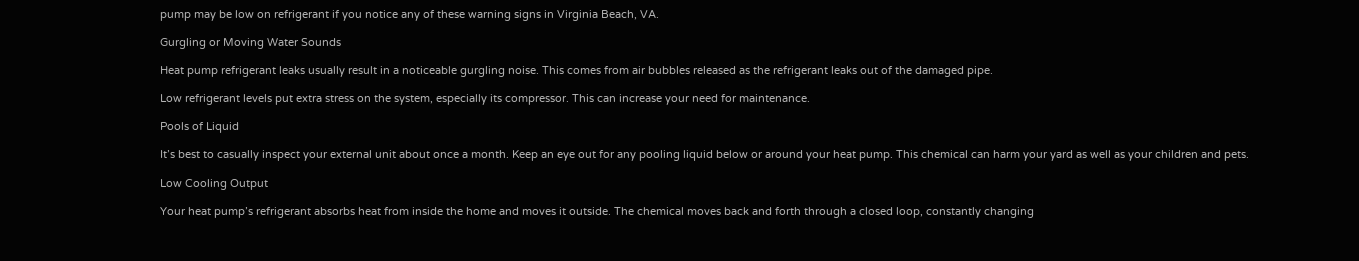pump may be low on refrigerant if you notice any of these warning signs in Virginia Beach, VA.

Gurgling or Moving Water Sounds

Heat pump refrigerant leaks usually result in a noticeable gurgling noise. This comes from air bubbles released as the refrigerant leaks out of the damaged pipe.

Low refrigerant levels put extra stress on the system, especially its compressor. This can increase your need for maintenance.

Pools of Liquid

It’s best to casually inspect your external unit about once a month. Keep an eye out for any pooling liquid below or around your heat pump. This chemical can harm your yard as well as your children and pets.

Low Cooling Output

Your heat pump’s refrigerant absorbs heat from inside the home and moves it outside. The chemical moves back and forth through a closed loop, constantly changing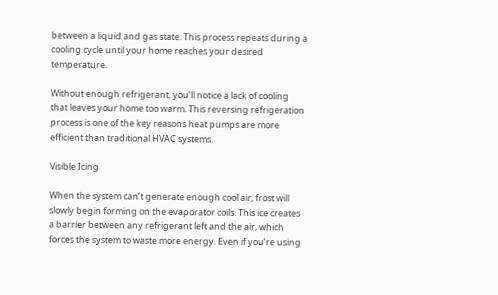between a liquid and gas state. This process repeats during a cooling cycle until your home reaches your desired temperature.

Without enough refrigerant, you’ll notice a lack of cooling that leaves your home too warm. This reversing refrigeration process is one of the key reasons heat pumps are more efficient than traditional HVAC systems.

Visible Icing

When the system can’t generate enough cool air, frost will slowly begin forming on the evaporator coils. This ice creates a barrier between any refrigerant left and the air, which forces the system to waste more energy. Even if you’re using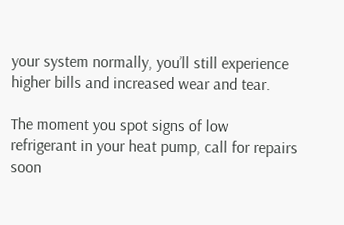your system normally, you’ll still experience higher bills and increased wear and tear.

The moment you spot signs of low refrigerant in your heat pump, call for repairs soon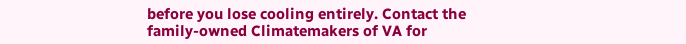before you lose cooling entirely. Contact the family-owned Climatemakers of VA for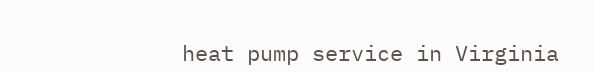heat pump service in Virginia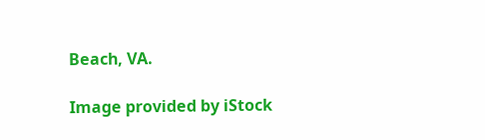Beach, VA.

Image provided by iStock